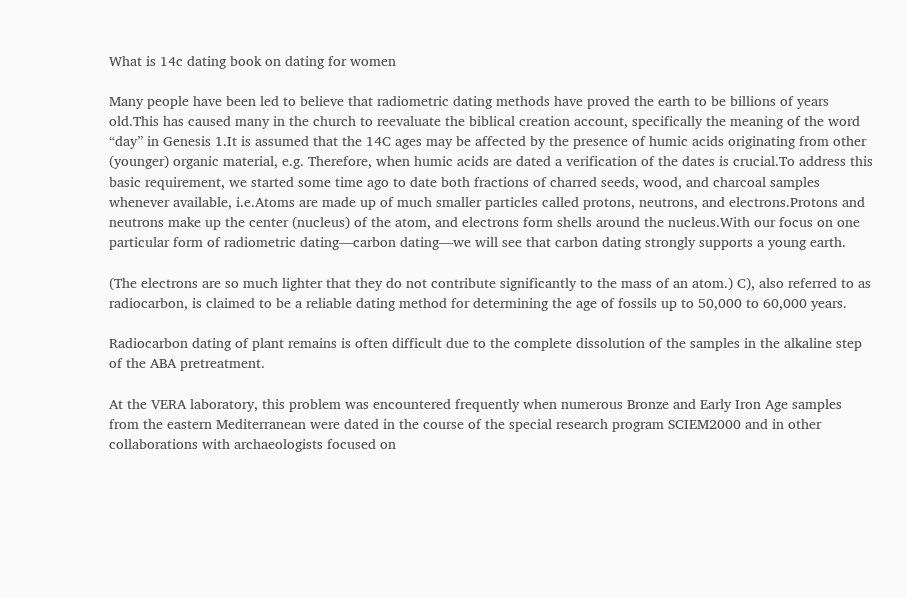What is 14c dating book on dating for women

Many people have been led to believe that radiometric dating methods have proved the earth to be billions of years old.This has caused many in the church to reevaluate the biblical creation account, specifically the meaning of the word “day” in Genesis 1.It is assumed that the 14C ages may be affected by the presence of humic acids originating from other (younger) organic material, e.g. Therefore, when humic acids are dated a verification of the dates is crucial.To address this basic requirement, we started some time ago to date both fractions of charred seeds, wood, and charcoal samples whenever available, i.e.Atoms are made up of much smaller particles called protons, neutrons, and electrons.Protons and neutrons make up the center (nucleus) of the atom, and electrons form shells around the nucleus.With our focus on one particular form of radiometric dating—carbon dating—we will see that carbon dating strongly supports a young earth.

(The electrons are so much lighter that they do not contribute significantly to the mass of an atom.) C), also referred to as radiocarbon, is claimed to be a reliable dating method for determining the age of fossils up to 50,000 to 60,000 years.

Radiocarbon dating of plant remains is often difficult due to the complete dissolution of the samples in the alkaline step of the ABA pretreatment.

At the VERA laboratory, this problem was encountered frequently when numerous Bronze and Early Iron Age samples from the eastern Mediterranean were dated in the course of the special research program SCIEM2000 and in other collaborations with archaeologists focused on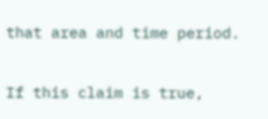that area and time period.

If this claim is true,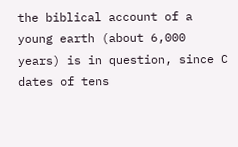the biblical account of a young earth (about 6,000 years) is in question, since C dates of tens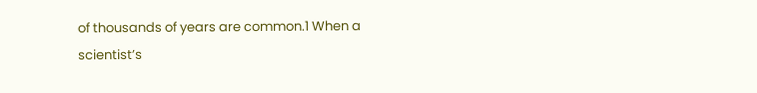of thousands of years are common.1 When a scientist’s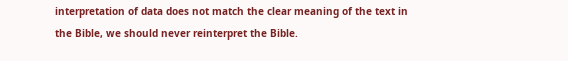interpretation of data does not match the clear meaning of the text in the Bible, we should never reinterpret the Bible.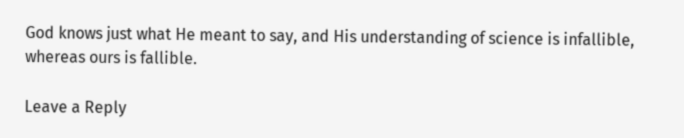God knows just what He meant to say, and His understanding of science is infallible, whereas ours is fallible.

Leave a Reply